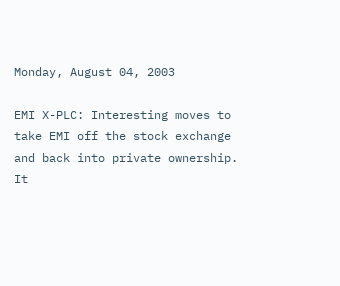Monday, August 04, 2003

EMI X-PLC: Interesting moves to take EMI off the stock exchange and back into private ownership. It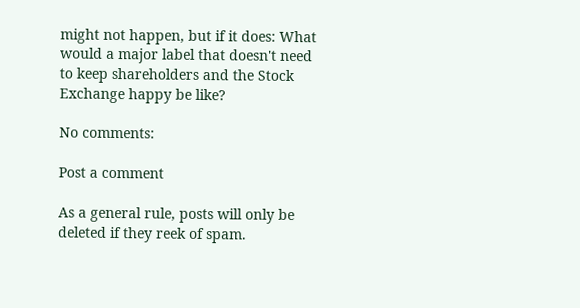might not happen, but if it does: What would a major label that doesn't need to keep shareholders and the Stock Exchange happy be like?

No comments:

Post a comment

As a general rule, posts will only be deleted if they reek of spam.